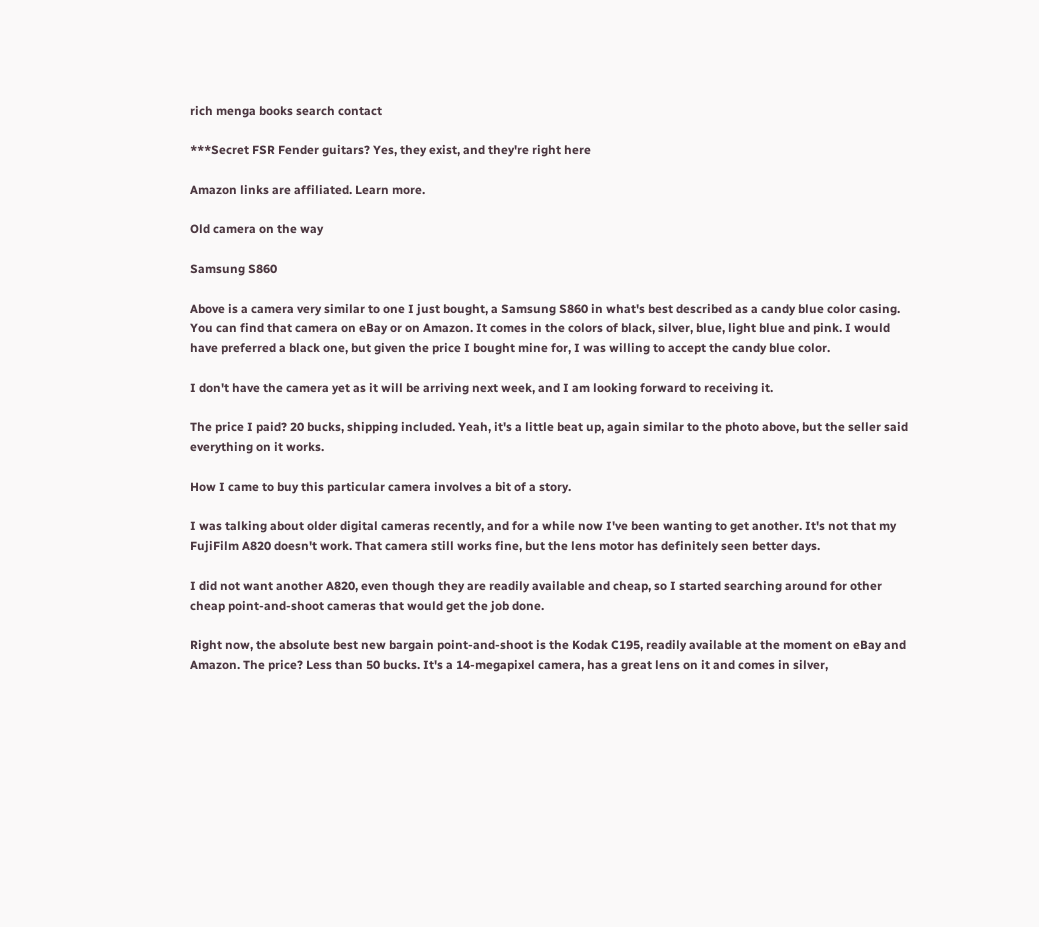rich menga books search contact

***Secret FSR Fender guitars? Yes, they exist, and they're right here

Amazon links are affiliated. Learn more.

Old camera on the way

Samsung S860

Above is a camera very similar to one I just bought, a Samsung S860 in what's best described as a candy blue color casing. You can find that camera on eBay or on Amazon. It comes in the colors of black, silver, blue, light blue and pink. I would have preferred a black one, but given the price I bought mine for, I was willing to accept the candy blue color.

I don't have the camera yet as it will be arriving next week, and I am looking forward to receiving it.

The price I paid? 20 bucks, shipping included. Yeah, it's a little beat up, again similar to the photo above, but the seller said everything on it works.

How I came to buy this particular camera involves a bit of a story.

I was talking about older digital cameras recently, and for a while now I've been wanting to get another. It's not that my FujiFilm A820 doesn't work. That camera still works fine, but the lens motor has definitely seen better days.

I did not want another A820, even though they are readily available and cheap, so I started searching around for other cheap point-and-shoot cameras that would get the job done.

Right now, the absolute best new bargain point-and-shoot is the Kodak C195, readily available at the moment on eBay and Amazon. The price? Less than 50 bucks. It's a 14-megapixel camera, has a great lens on it and comes in silver,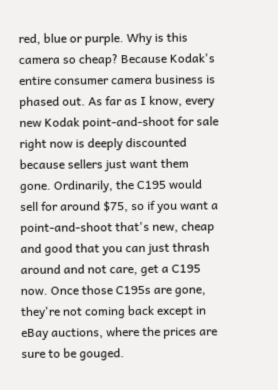red, blue or purple. Why is this camera so cheap? Because Kodak's entire consumer camera business is phased out. As far as I know, every new Kodak point-and-shoot for sale right now is deeply discounted because sellers just want them gone. Ordinarily, the C195 would sell for around $75, so if you want a point-and-shoot that's new, cheap and good that you can just thrash around and not care, get a C195 now. Once those C195s are gone, they're not coming back except in eBay auctions, where the prices are sure to be gouged.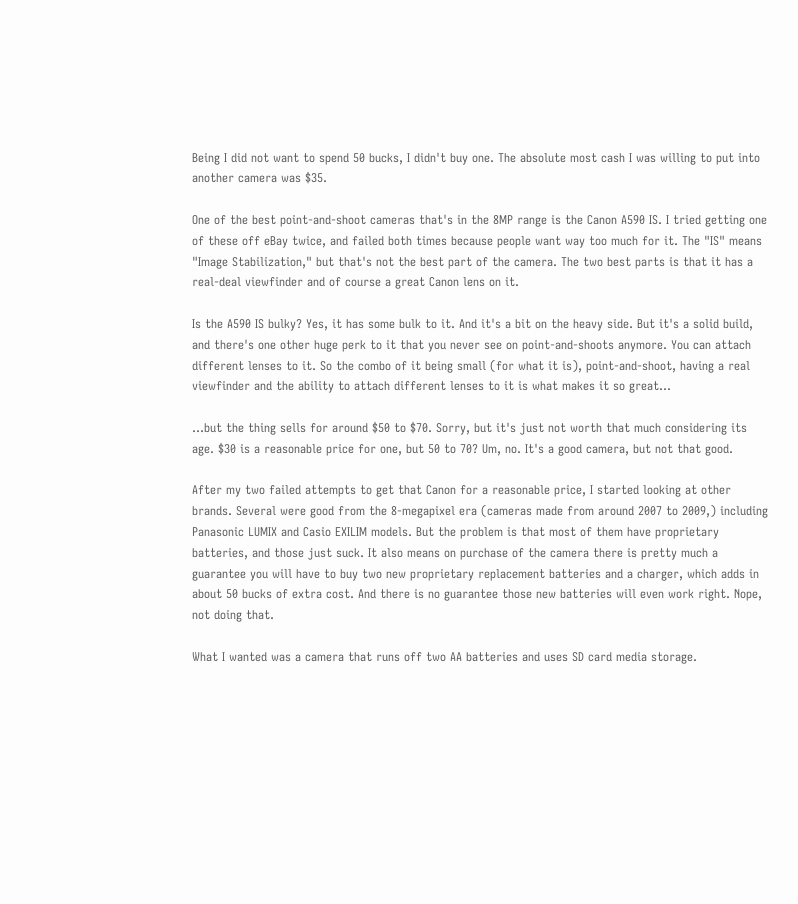Being I did not want to spend 50 bucks, I didn't buy one. The absolute most cash I was willing to put into another camera was $35.

One of the best point-and-shoot cameras that's in the 8MP range is the Canon A590 IS. I tried getting one of these off eBay twice, and failed both times because people want way too much for it. The "IS" means "Image Stabilization," but that's not the best part of the camera. The two best parts is that it has a real-deal viewfinder and of course a great Canon lens on it.

Is the A590 IS bulky? Yes, it has some bulk to it. And it's a bit on the heavy side. But it's a solid build, and there's one other huge perk to it that you never see on point-and-shoots anymore. You can attach different lenses to it. So the combo of it being small (for what it is), point-and-shoot, having a real viewfinder and the ability to attach different lenses to it is what makes it so great...

...but the thing sells for around $50 to $70. Sorry, but it's just not worth that much considering its age. $30 is a reasonable price for one, but 50 to 70? Um, no. It's a good camera, but not that good.

After my two failed attempts to get that Canon for a reasonable price, I started looking at other brands. Several were good from the 8-megapixel era (cameras made from around 2007 to 2009,) including Panasonic LUMIX and Casio EXILIM models. But the problem is that most of them have proprietary batteries, and those just suck. It also means on purchase of the camera there is pretty much a guarantee you will have to buy two new proprietary replacement batteries and a charger, which adds in about 50 bucks of extra cost. And there is no guarantee those new batteries will even work right. Nope, not doing that.

What I wanted was a camera that runs off two AA batteries and uses SD card media storage.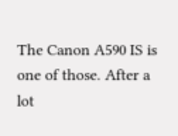The Canon A590 IS is one of those. After a lot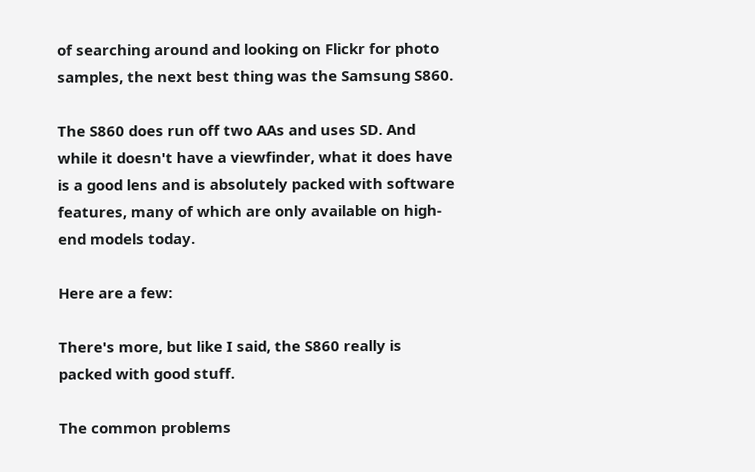of searching around and looking on Flickr for photo samples, the next best thing was the Samsung S860.

The S860 does run off two AAs and uses SD. And while it doesn't have a viewfinder, what it does have is a good lens and is absolutely packed with software features, many of which are only available on high-end models today.

Here are a few:

There's more, but like I said, the S860 really is packed with good stuff.

The common problems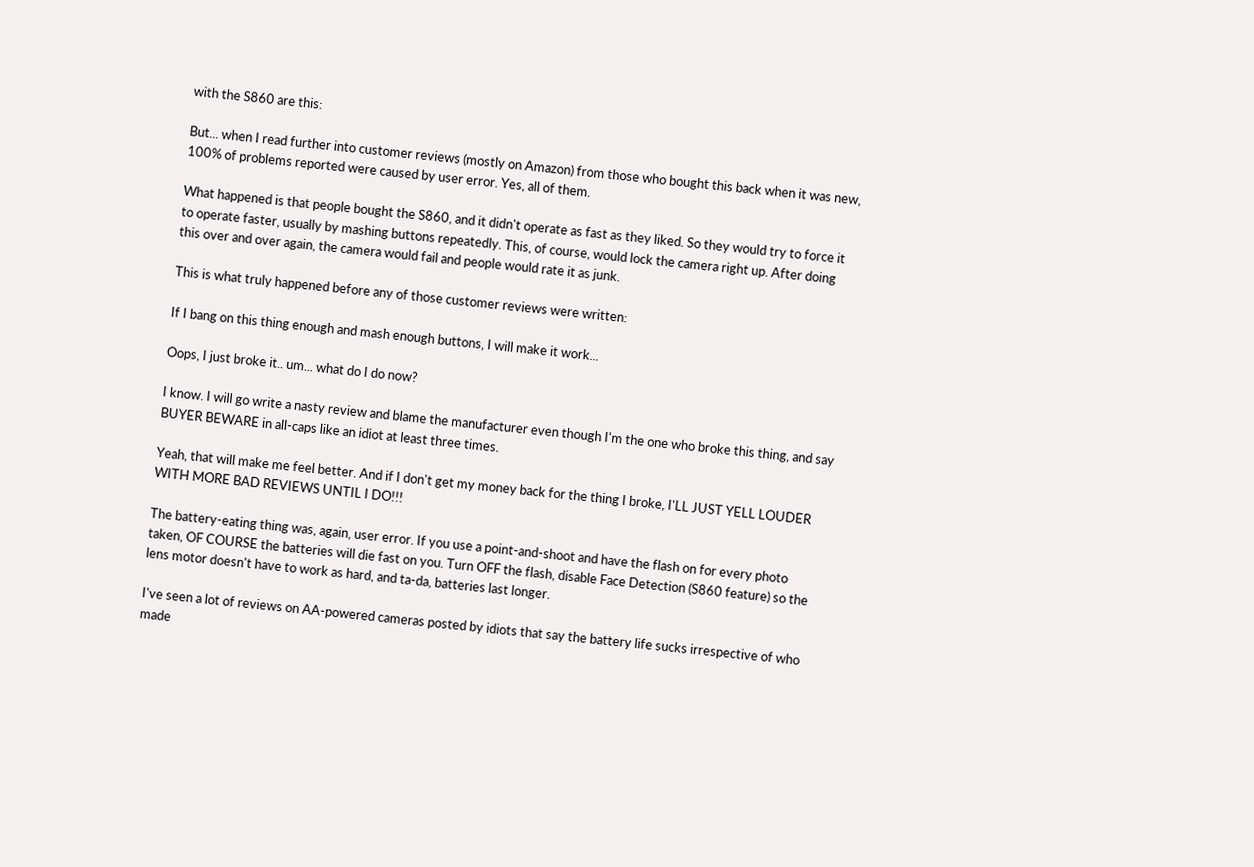with the S860 are this:

But... when I read further into customer reviews (mostly on Amazon) from those who bought this back when it was new, 100% of problems reported were caused by user error. Yes, all of them.

What happened is that people bought the S860, and it didn't operate as fast as they liked. So they would try to force it to operate faster, usually by mashing buttons repeatedly. This, of course, would lock the camera right up. After doing this over and over again, the camera would fail and people would rate it as junk.

This is what truly happened before any of those customer reviews were written:

If I bang on this thing enough and mash enough buttons, I will make it work...

Oops, I just broke it.. um... what do I do now?

I know. I will go write a nasty review and blame the manufacturer even though I'm the one who broke this thing, and say BUYER BEWARE in all-caps like an idiot at least three times.

Yeah, that will make me feel better. And if I don't get my money back for the thing I broke, I'LL JUST YELL LOUDER WITH MORE BAD REVIEWS UNTIL I DO!!!

The battery-eating thing was, again, user error. If you use a point-and-shoot and have the flash on for every photo taken, OF COURSE the batteries will die fast on you. Turn OFF the flash, disable Face Detection (S860 feature) so the lens motor doesn't have to work as hard, and ta-da, batteries last longer.

I've seen a lot of reviews on AA-powered cameras posted by idiots that say the battery life sucks irrespective of who made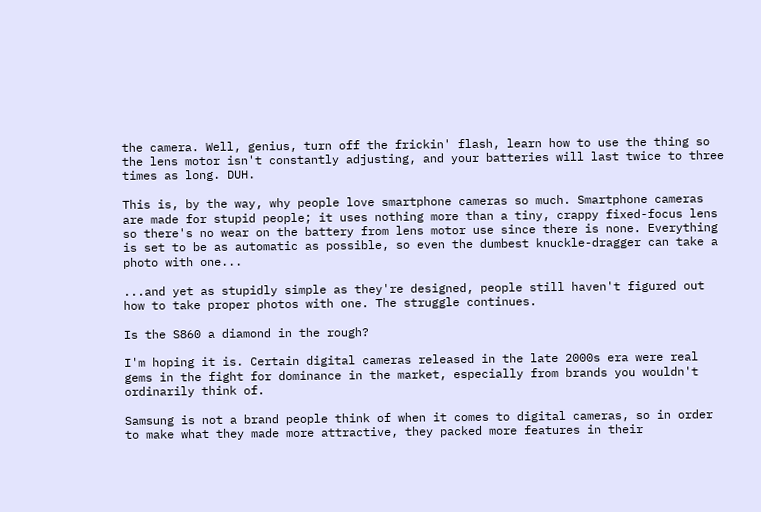the camera. Well, genius, turn off the frickin' flash, learn how to use the thing so the lens motor isn't constantly adjusting, and your batteries will last twice to three times as long. DUH.

This is, by the way, why people love smartphone cameras so much. Smartphone cameras are made for stupid people; it uses nothing more than a tiny, crappy fixed-focus lens so there's no wear on the battery from lens motor use since there is none. Everything is set to be as automatic as possible, so even the dumbest knuckle-dragger can take a photo with one...

...and yet as stupidly simple as they're designed, people still haven't figured out how to take proper photos with one. The struggle continues.

Is the S860 a diamond in the rough?

I'm hoping it is. Certain digital cameras released in the late 2000s era were real gems in the fight for dominance in the market, especially from brands you wouldn't ordinarily think of.

Samsung is not a brand people think of when it comes to digital cameras, so in order to make what they made more attractive, they packed more features in their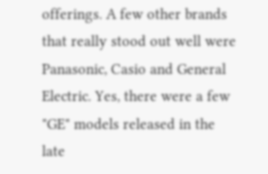offerings. A few other brands that really stood out well were Panasonic, Casio and General Electric. Yes, there were a few "GE" models released in the late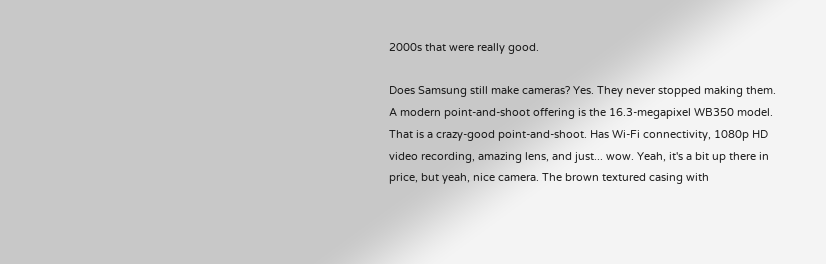2000s that were really good.

Does Samsung still make cameras? Yes. They never stopped making them. A modern point-and-shoot offering is the 16.3-megapixel WB350 model. That is a crazy-good point-and-shoot. Has Wi-Fi connectivity, 1080p HD video recording, amazing lens, and just... wow. Yeah, it's a bit up there in price, but yeah, nice camera. The brown textured casing with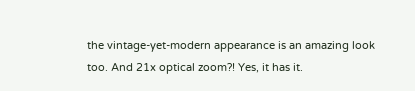the vintage-yet-modern appearance is an amazing look too. And 21x optical zoom?! Yes, it has it.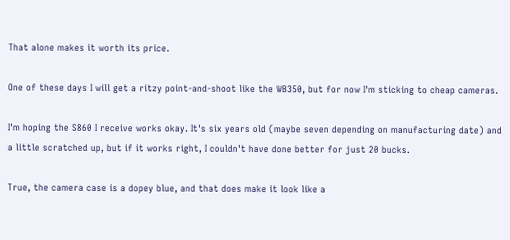That alone makes it worth its price.

One of these days I will get a ritzy point-and-shoot like the WB350, but for now I'm sticking to cheap cameras.

I'm hoping the S860 I receive works okay. It's six years old (maybe seven depending on manufacturing date) and a little scratched up, but if it works right, I couldn't have done better for just 20 bucks.

True, the camera case is a dopey blue, and that does make it look like a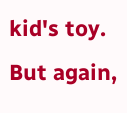kid's toy. But again,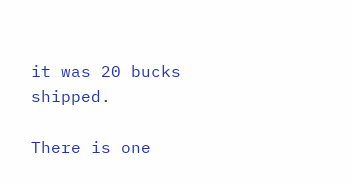it was 20 bucks shipped.

There is one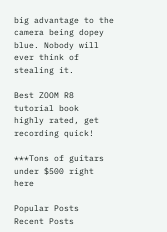big advantage to the camera being dopey blue. Nobody will ever think of stealing it.

Best ZOOM R8 tutorial book
highly rated, get recording quick!

***Tons of guitars under $500 right here

Popular Posts
Recent Posts